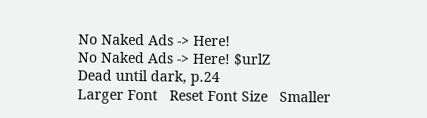No Naked Ads -> Here!
No Naked Ads -> Here! $urlZ
Dead until dark, p.24
Larger Font   Reset Font Size   Smaller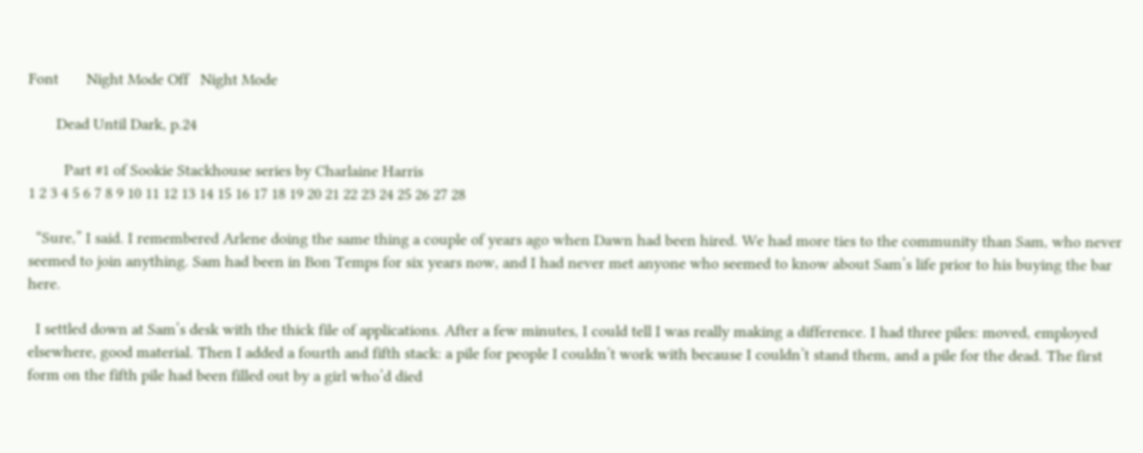Font       Night Mode Off   Night Mode

       Dead Until Dark, p.24

         Part #1 of Sookie Stackhouse series by Charlaine Harris
1 2 3 4 5 6 7 8 9 10 11 12 13 14 15 16 17 18 19 20 21 22 23 24 25 26 27 28

  “Sure,” I said. I remembered Arlene doing the same thing a couple of years ago when Dawn had been hired. We had more ties to the community than Sam, who never seemed to join anything. Sam had been in Bon Temps for six years now, and I had never met anyone who seemed to know about Sam’s life prior to his buying the bar here.

  I settled down at Sam’s desk with the thick file of applications. After a few minutes, I could tell I was really making a difference. I had three piles: moved, employed elsewhere, good material. Then I added a fourth and fifth stack: a pile for people I couldn’t work with because I couldn’t stand them, and a pile for the dead. The first form on the fifth pile had been filled out by a girl who’d died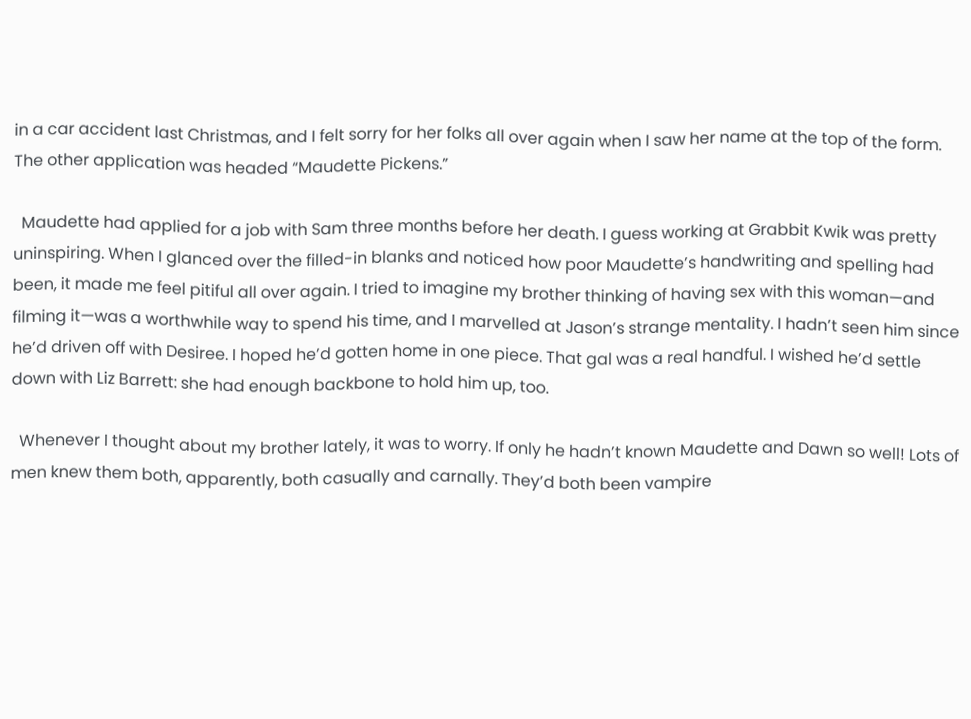in a car accident last Christmas, and I felt sorry for her folks all over again when I saw her name at the top of the form. The other application was headed “Maudette Pickens.”

  Maudette had applied for a job with Sam three months before her death. I guess working at Grabbit Kwik was pretty uninspiring. When I glanced over the filled-in blanks and noticed how poor Maudette’s handwriting and spelling had been, it made me feel pitiful all over again. I tried to imagine my brother thinking of having sex with this woman—and filming it—was a worthwhile way to spend his time, and I marvelled at Jason’s strange mentality. I hadn’t seen him since he’d driven off with Desiree. I hoped he’d gotten home in one piece. That gal was a real handful. I wished he’d settle down with Liz Barrett: she had enough backbone to hold him up, too.

  Whenever I thought about my brother lately, it was to worry. If only he hadn’t known Maudette and Dawn so well! Lots of men knew them both, apparently, both casually and carnally. They’d both been vampire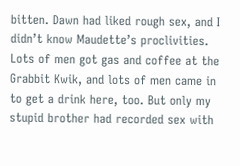bitten. Dawn had liked rough sex, and I didn’t know Maudette’s proclivities. Lots of men got gas and coffee at the Grabbit Kwik, and lots of men came in to get a drink here, too. But only my stupid brother had recorded sex with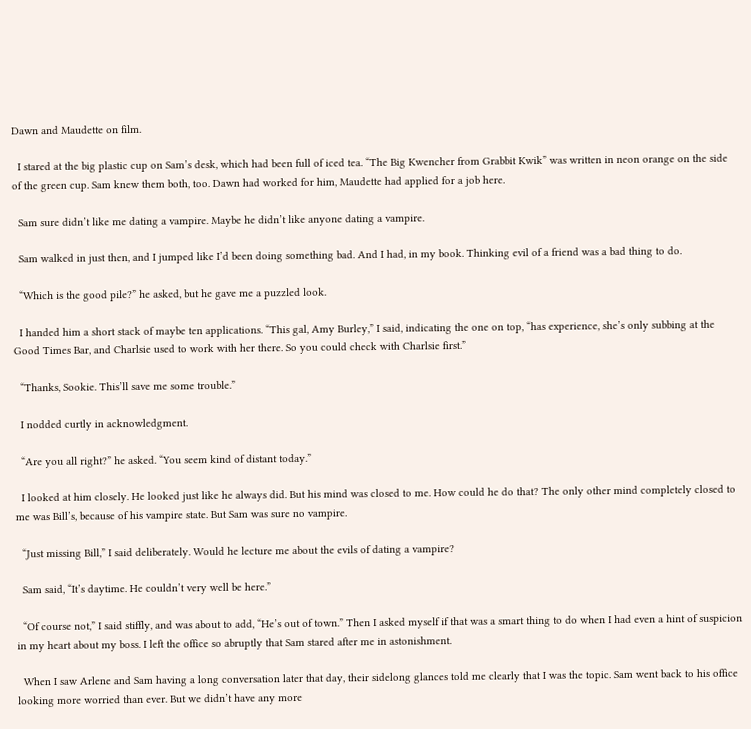Dawn and Maudette on film.

  I stared at the big plastic cup on Sam’s desk, which had been full of iced tea. “The Big Kwencher from Grabbit Kwik” was written in neon orange on the side of the green cup. Sam knew them both, too. Dawn had worked for him, Maudette had applied for a job here.

  Sam sure didn’t like me dating a vampire. Maybe he didn’t like anyone dating a vampire.

  Sam walked in just then, and I jumped like I’d been doing something bad. And I had, in my book. Thinking evil of a friend was a bad thing to do.

  “Which is the good pile?” he asked, but he gave me a puzzled look.

  I handed him a short stack of maybe ten applications. “This gal, Amy Burley,” I said, indicating the one on top, “has experience, she’s only subbing at the Good Times Bar, and Charlsie used to work with her there. So you could check with Charlsie first.”

  “Thanks, Sookie. This’ll save me some trouble.”

  I nodded curtly in acknowledgment.

  “Are you all right?” he asked. “You seem kind of distant today.”

  I looked at him closely. He looked just like he always did. But his mind was closed to me. How could he do that? The only other mind completely closed to me was Bill’s, because of his vampire state. But Sam was sure no vampire.

  “Just missing Bill,” I said deliberately. Would he lecture me about the evils of dating a vampire?

  Sam said, “It’s daytime. He couldn’t very well be here.”

  “Of course not,” I said stiffly, and was about to add, “He’s out of town.” Then I asked myself if that was a smart thing to do when I had even a hint of suspicion in my heart about my boss. I left the office so abruptly that Sam stared after me in astonishment.

  When I saw Arlene and Sam having a long conversation later that day, their sidelong glances told me clearly that I was the topic. Sam went back to his office looking more worried than ever. But we didn’t have any more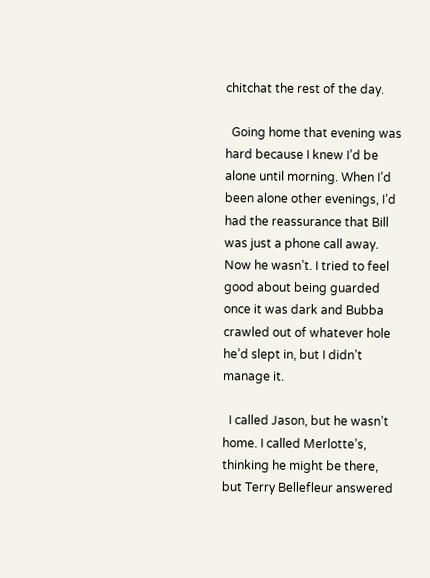chitchat the rest of the day.

  Going home that evening was hard because I knew I’d be alone until morning. When I’d been alone other evenings, I’d had the reassurance that Bill was just a phone call away. Now he wasn’t. I tried to feel good about being guarded once it was dark and Bubba crawled out of whatever hole he’d slept in, but I didn’t manage it.

  I called Jason, but he wasn’t home. I called Merlotte’s, thinking he might be there, but Terry Bellefleur answered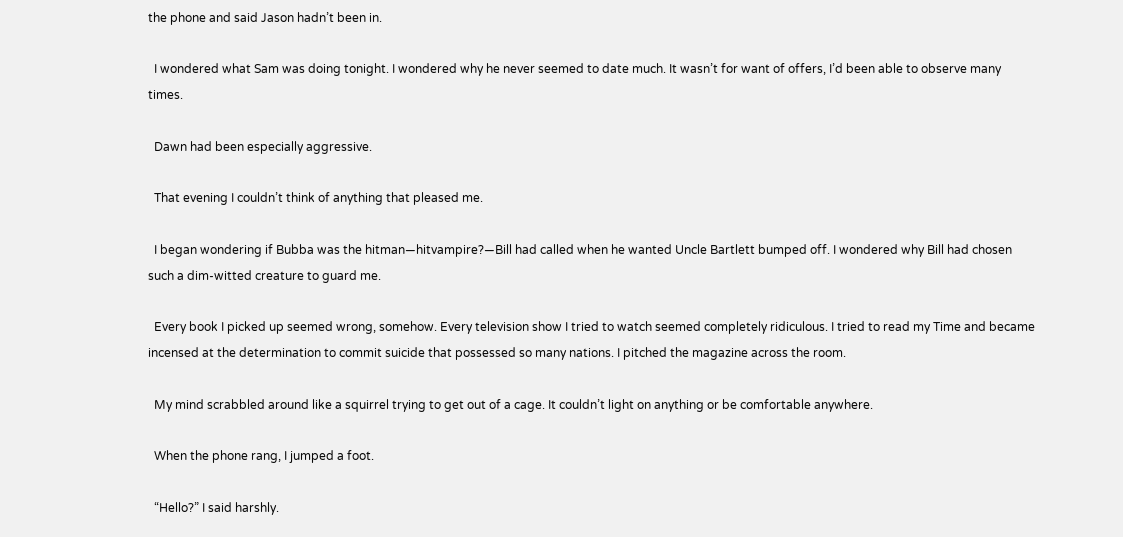the phone and said Jason hadn’t been in.

  I wondered what Sam was doing tonight. I wondered why he never seemed to date much. It wasn’t for want of offers, I’d been able to observe many times.

  Dawn had been especially aggressive.

  That evening I couldn’t think of anything that pleased me.

  I began wondering if Bubba was the hitman—hitvampire?—Bill had called when he wanted Uncle Bartlett bumped off. I wondered why Bill had chosen such a dim-witted creature to guard me.

  Every book I picked up seemed wrong, somehow. Every television show I tried to watch seemed completely ridiculous. I tried to read my Time and became incensed at the determination to commit suicide that possessed so many nations. I pitched the magazine across the room.

  My mind scrabbled around like a squirrel trying to get out of a cage. It couldn’t light on anything or be comfortable anywhere.

  When the phone rang, I jumped a foot.

  “Hello?” I said harshly.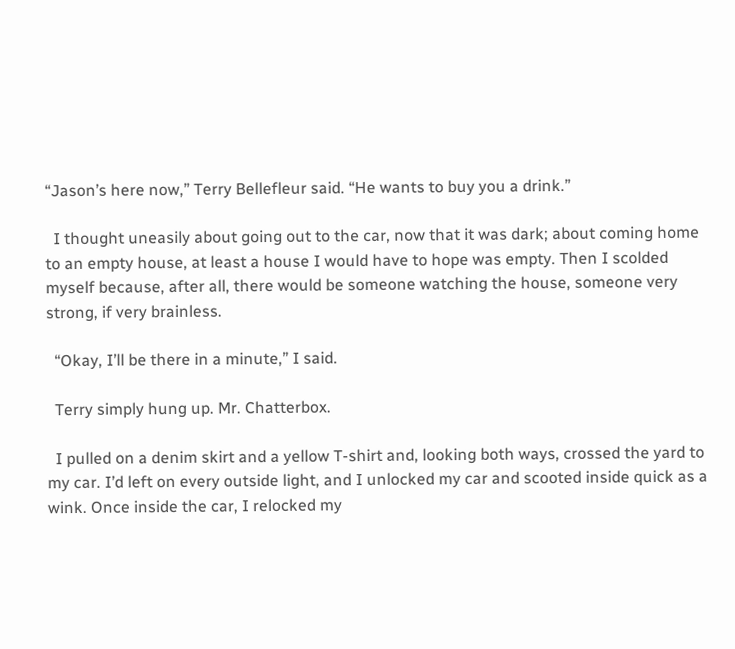“Jason’s here now,” Terry Bellefleur said. “He wants to buy you a drink.”

  I thought uneasily about going out to the car, now that it was dark; about coming home to an empty house, at least a house I would have to hope was empty. Then I scolded myself because, after all, there would be someone watching the house, someone very strong, if very brainless.

  “Okay, I’ll be there in a minute,” I said.

  Terry simply hung up. Mr. Chatterbox.

  I pulled on a denim skirt and a yellow T-shirt and, looking both ways, crossed the yard to my car. I’d left on every outside light, and I unlocked my car and scooted inside quick as a wink. Once inside the car, I relocked my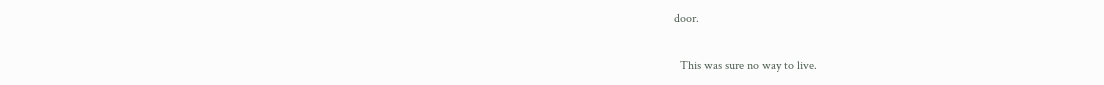door.

  This was sure no way to live.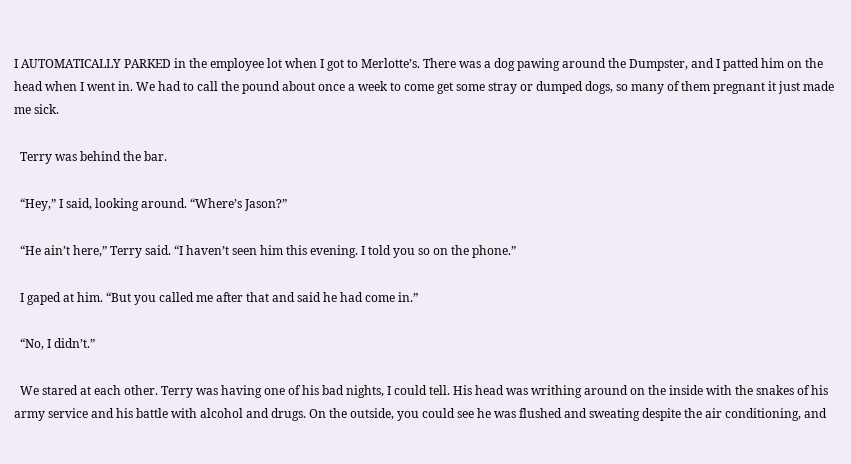I AUTOMATICALLY PARKED in the employee lot when I got to Merlotte’s. There was a dog pawing around the Dumpster, and I patted him on the head when I went in. We had to call the pound about once a week to come get some stray or dumped dogs, so many of them pregnant it just made me sick.

  Terry was behind the bar.

  “Hey,” I said, looking around. “Where’s Jason?”

  “He ain’t here,” Terry said. “I haven’t seen him this evening. I told you so on the phone.”

  I gaped at him. “But you called me after that and said he had come in.”

  “No, I didn’t.”

  We stared at each other. Terry was having one of his bad nights, I could tell. His head was writhing around on the inside with the snakes of his army service and his battle with alcohol and drugs. On the outside, you could see he was flushed and sweating despite the air conditioning, and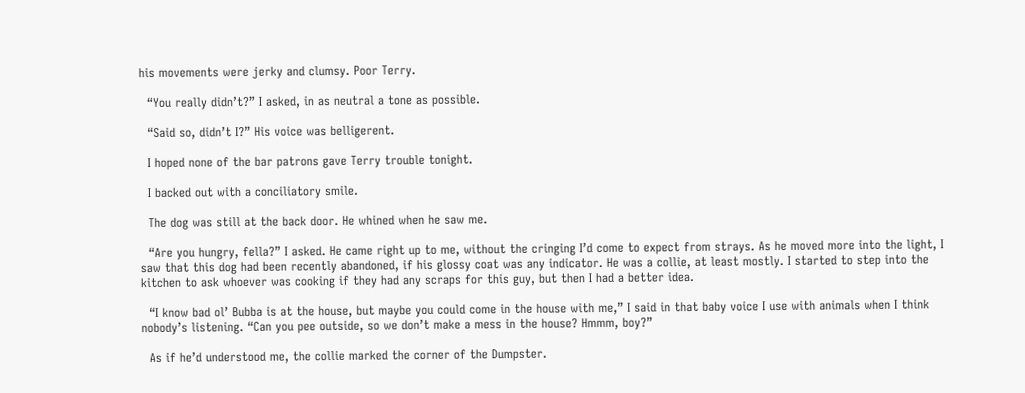his movements were jerky and clumsy. Poor Terry.

  “You really didn’t?” I asked, in as neutral a tone as possible.

  “Said so, didn’t I?” His voice was belligerent.

  I hoped none of the bar patrons gave Terry trouble tonight.

  I backed out with a conciliatory smile.

  The dog was still at the back door. He whined when he saw me.

  “Are you hungry, fella?” I asked. He came right up to me, without the cringing I’d come to expect from strays. As he moved more into the light, I saw that this dog had been recently abandoned, if his glossy coat was any indicator. He was a collie, at least mostly. I started to step into the kitchen to ask whoever was cooking if they had any scraps for this guy, but then I had a better idea.

  “I know bad ol’ Bubba is at the house, but maybe you could come in the house with me,” I said in that baby voice I use with animals when I think nobody’s listening. “Can you pee outside, so we don’t make a mess in the house? Hmmm, boy?”

  As if he’d understood me, the collie marked the corner of the Dumpster.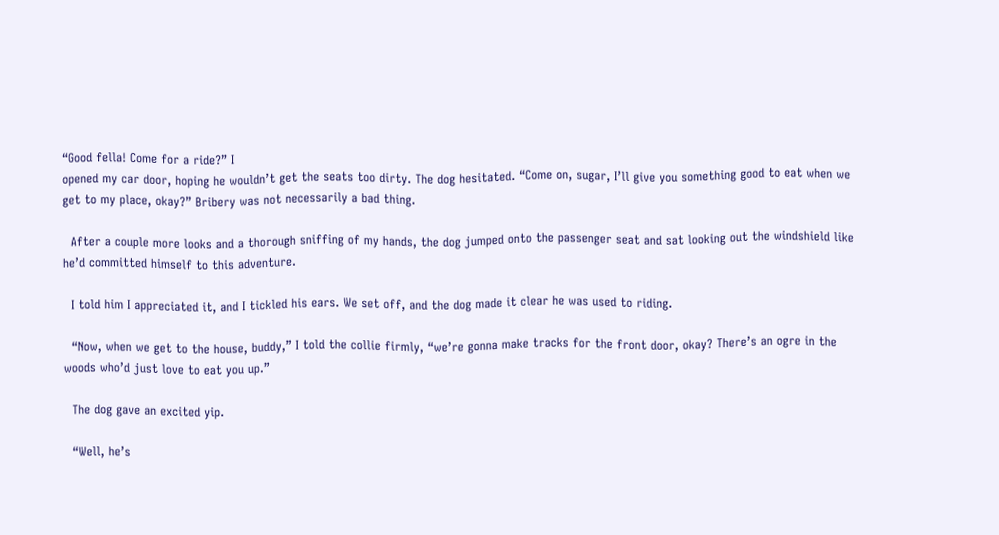“Good fella! Come for a ride?” I
opened my car door, hoping he wouldn’t get the seats too dirty. The dog hesitated. “Come on, sugar, I’ll give you something good to eat when we get to my place, okay?” Bribery was not necessarily a bad thing.

  After a couple more looks and a thorough sniffing of my hands, the dog jumped onto the passenger seat and sat looking out the windshield like he’d committed himself to this adventure.

  I told him I appreciated it, and I tickled his ears. We set off, and the dog made it clear he was used to riding.

  “Now, when we get to the house, buddy,” I told the collie firmly, “we’re gonna make tracks for the front door, okay? There’s an ogre in the woods who’d just love to eat you up.”

  The dog gave an excited yip.

  “Well, he’s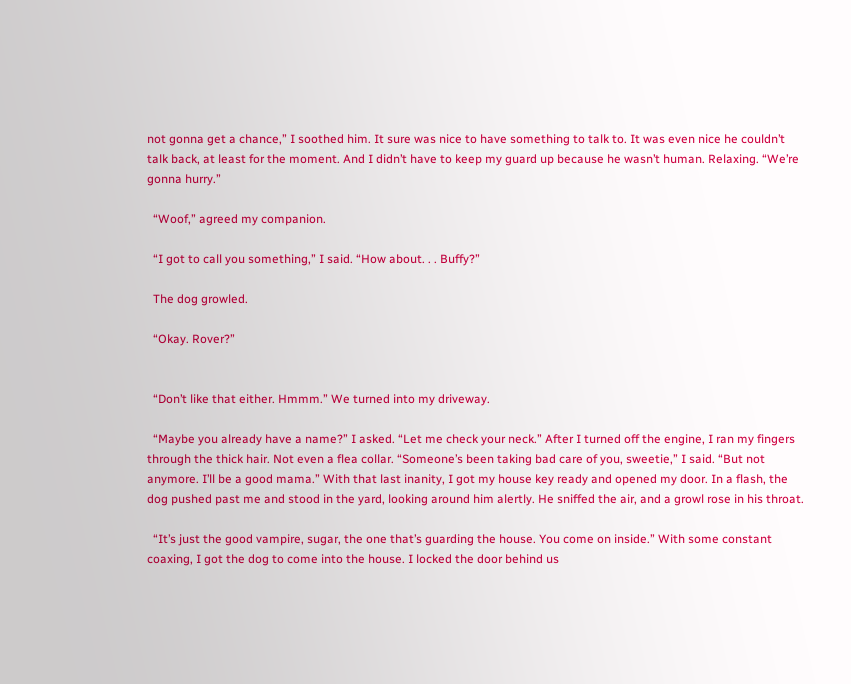not gonna get a chance,” I soothed him. It sure was nice to have something to talk to. It was even nice he couldn’t talk back, at least for the moment. And I didn’t have to keep my guard up because he wasn’t human. Relaxing. “We’re gonna hurry.”

  “Woof,” agreed my companion.

  “I got to call you something,” I said. “How about. . . Buffy?”

  The dog growled.

  “Okay. Rover?”


  “Don’t like that either. Hmmm.” We turned into my driveway.

  “Maybe you already have a name?” I asked. “Let me check your neck.” After I turned off the engine, I ran my fingers through the thick hair. Not even a flea collar. “Someone’s been taking bad care of you, sweetie,” I said. “But not anymore. I’ll be a good mama.” With that last inanity, I got my house key ready and opened my door. In a flash, the dog pushed past me and stood in the yard, looking around him alertly. He sniffed the air, and a growl rose in his throat.

  “It’s just the good vampire, sugar, the one that’s guarding the house. You come on inside.” With some constant coaxing, I got the dog to come into the house. I locked the door behind us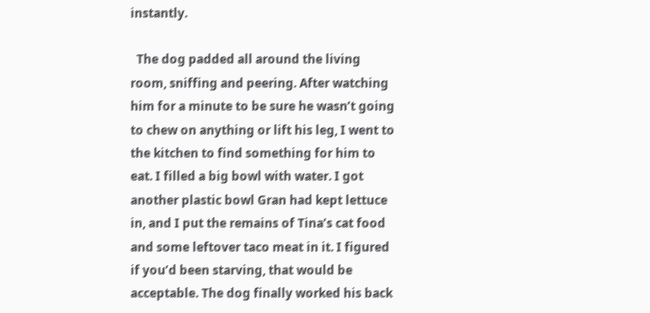instantly.

  The dog padded all around the living room, sniffing and peering. After watching him for a minute to be sure he wasn’t going to chew on anything or lift his leg, I went to the kitchen to find something for him to eat. I filled a big bowl with water. I got another plastic bowl Gran had kept lettuce in, and I put the remains of Tina’s cat food and some leftover taco meat in it. I figured if you’d been starving, that would be acceptable. The dog finally worked his back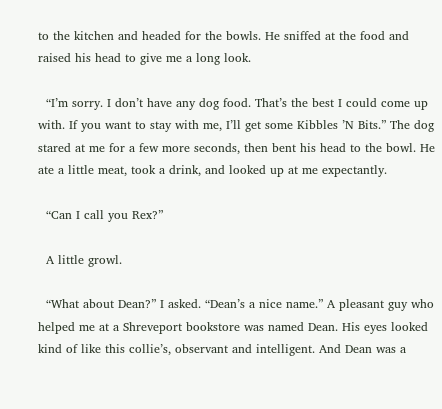to the kitchen and headed for the bowls. He sniffed at the food and raised his head to give me a long look.

  “I’m sorry. I don’t have any dog food. That’s the best I could come up with. If you want to stay with me, I’ll get some Kibbles ’N Bits.” The dog stared at me for a few more seconds, then bent his head to the bowl. He ate a little meat, took a drink, and looked up at me expectantly.

  “Can I call you Rex?”

  A little growl.

  “What about Dean?” I asked. “Dean’s a nice name.” A pleasant guy who helped me at a Shreveport bookstore was named Dean. His eyes looked kind of like this collie’s, observant and intelligent. And Dean was a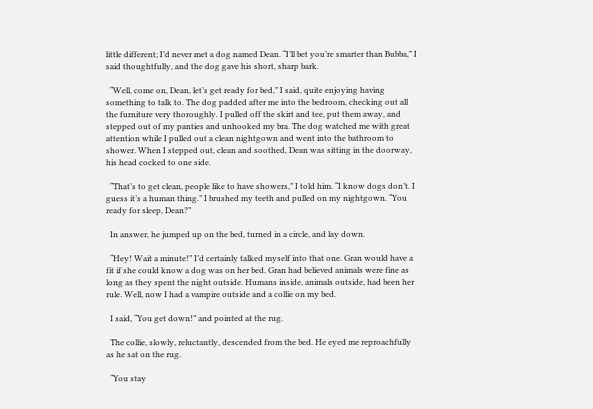little different; I’d never met a dog named Dean. “I’ll bet you’re smarter than Bubba,” I said thoughtfully, and the dog gave his short, sharp bark.

  “Well, come on, Dean, let’s get ready for bed,” I said, quite enjoying having something to talk to. The dog padded after me into the bedroom, checking out all the furniture very thoroughly. I pulled off the skirt and tee, put them away, and stepped out of my panties and unhooked my bra. The dog watched me with great attention while I pulled out a clean nightgown and went into the bathroom to shower. When I stepped out, clean and soothed, Dean was sitting in the doorway, his head cocked to one side.

  “That’s to get clean, people like to have showers,” I told him. “I know dogs don’t. I guess it’s a human thing.” I brushed my teeth and pulled on my nightgown. “You ready for sleep, Dean?”

  In answer, he jumped up on the bed, turned in a circle, and lay down.

  “Hey! Wait a minute!” I’d certainly talked myself into that one. Gran would have a fit if she could know a dog was on her bed. Gran had believed animals were fine as long as they spent the night outside. Humans inside, animals outside, had been her rule. Well, now I had a vampire outside and a collie on my bed.

  I said, “You get down!” and pointed at the rug.

  The collie, slowly, reluctantly, descended from the bed. He eyed me reproachfully as he sat on the rug.

  “You stay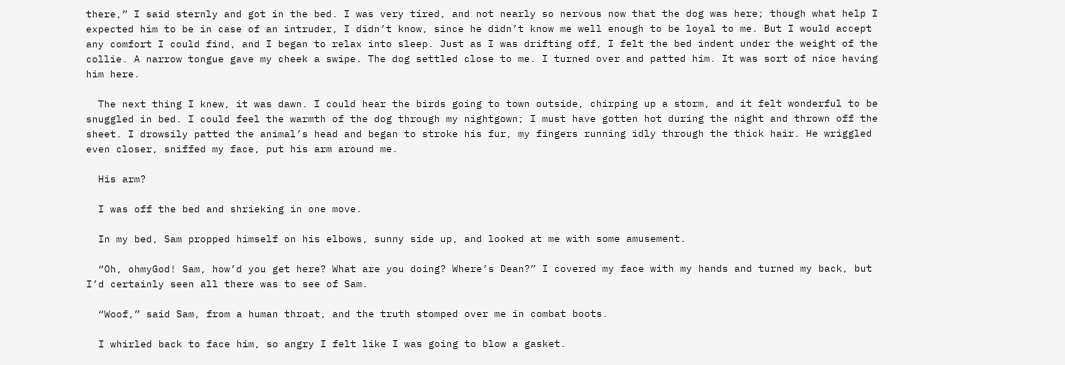there,” I said sternly and got in the bed. I was very tired, and not nearly so nervous now that the dog was here; though what help I expected him to be in case of an intruder, I didn’t know, since he didn’t know me well enough to be loyal to me. But I would accept any comfort I could find, and I began to relax into sleep. Just as I was drifting off, I felt the bed indent under the weight of the collie. A narrow tongue gave my cheek a swipe. The dog settled close to me. I turned over and patted him. It was sort of nice having him here.

  The next thing I knew, it was dawn. I could hear the birds going to town outside, chirping up a storm, and it felt wonderful to be snuggled in bed. I could feel the warmth of the dog through my nightgown; I must have gotten hot during the night and thrown off the sheet. I drowsily patted the animal’s head and began to stroke his fur, my fingers running idly through the thick hair. He wriggled even closer, sniffed my face, put his arm around me.

  His arm?

  I was off the bed and shrieking in one move.

  In my bed, Sam propped himself on his elbows, sunny side up, and looked at me with some amusement.

  “Oh, ohmyGod! Sam, how’d you get here? What are you doing? Where’s Dean?” I covered my face with my hands and turned my back, but I’d certainly seen all there was to see of Sam.

  “Woof,” said Sam, from a human throat, and the truth stomped over me in combat boots.

  I whirled back to face him, so angry I felt like I was going to blow a gasket.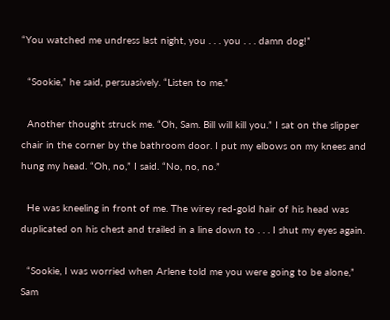“You watched me undress last night, you . . . you . . . damn dog!”

  “Sookie,” he said, persuasively. “Listen to me.”

  Another thought struck me. “Oh, Sam. Bill will kill you.” I sat on the slipper chair in the corner by the bathroom door. I put my elbows on my knees and hung my head. “Oh, no,” I said. “No, no, no.”

  He was kneeling in front of me. The wirey red-gold hair of his head was duplicated on his chest and trailed in a line down to . . . I shut my eyes again.

  “Sookie, I was worried when Arlene told me you were going to be alone,” Sam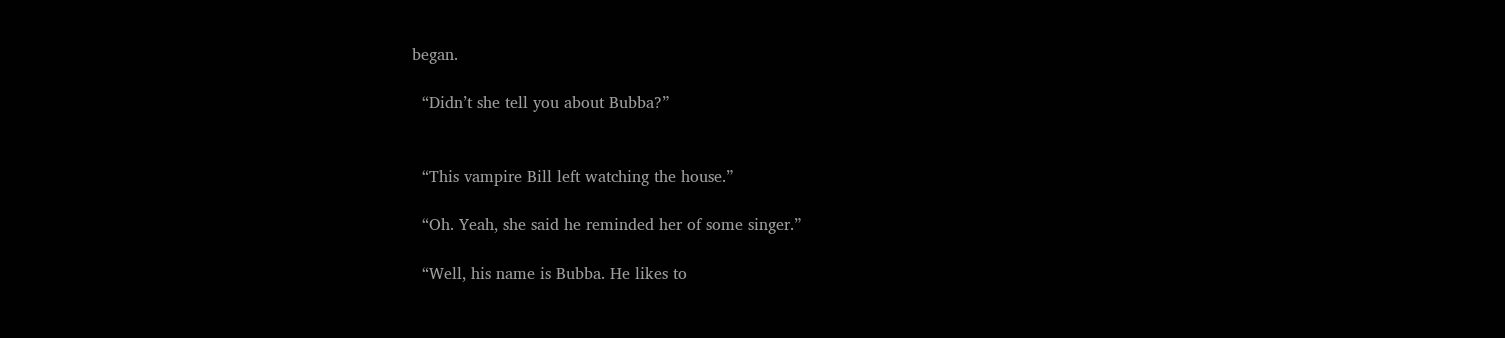began.

  “Didn’t she tell you about Bubba?”


  “This vampire Bill left watching the house.”

  “Oh. Yeah, she said he reminded her of some singer.”

  “Well, his name is Bubba. He likes to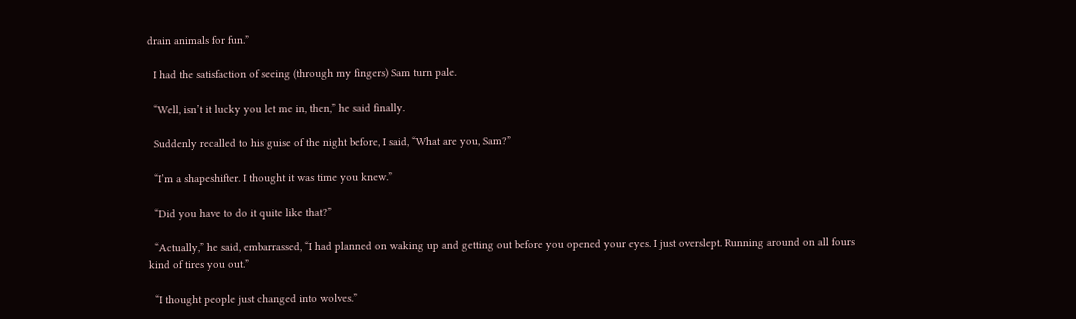drain animals for fun.”

  I had the satisfaction of seeing (through my fingers) Sam turn pale.

  “Well, isn’t it lucky you let me in, then,” he said finally.

  Suddenly recalled to his guise of the night before, I said, “What are you, Sam?”

  “I’m a shapeshifter. I thought it was time you knew.”

  “Did you have to do it quite like that?”

  “Actually,” he said, embarrassed, “I had planned on waking up and getting out before you opened your eyes. I just overslept. Running around on all fours kind of tires you out.”

  “I thought people just changed into wolves.”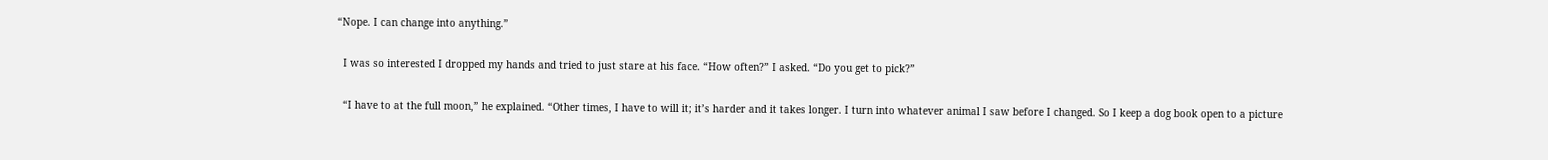“Nope. I can change into anything.”

  I was so interested I dropped my hands and tried to just stare at his face. “How often?” I asked. “Do you get to pick?”

  “I have to at the full moon,” he explained. “Other times, I have to will it; it’s harder and it takes longer. I turn into whatever animal I saw before I changed. So I keep a dog book open to a picture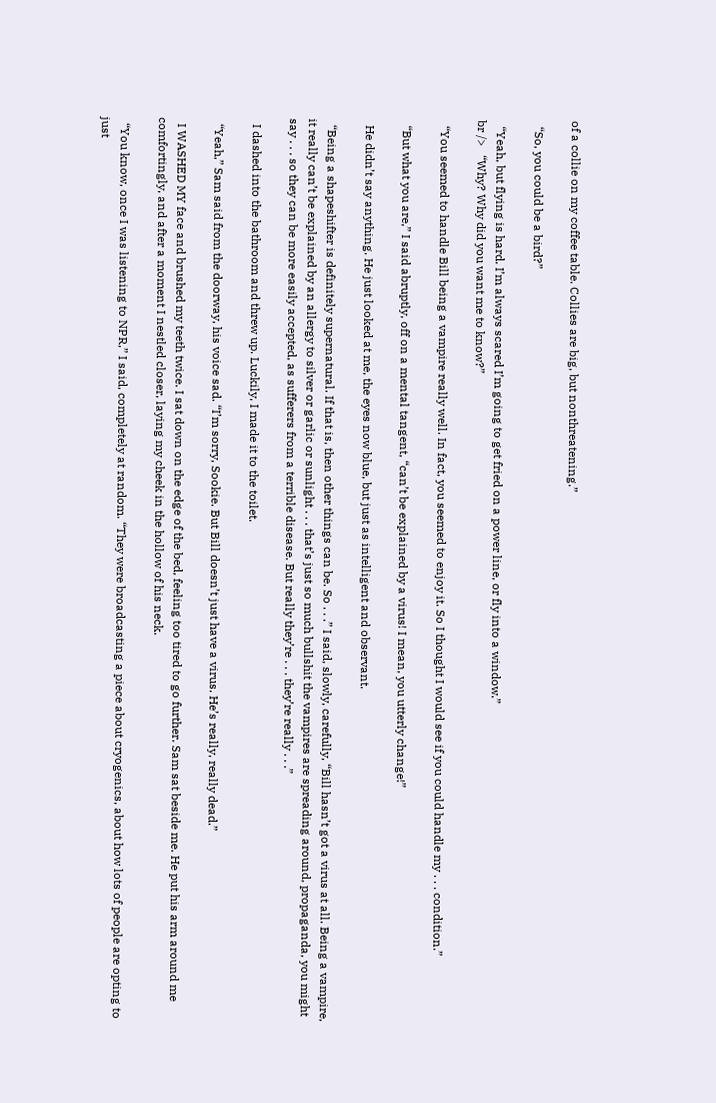of a collie on my coffee table. Collies are big, but nonthreatening.”

  “So, you could be a bird?”

  “Yeah, but flying is hard. I’m always scared I’m going to get fried on a power line, or fly into a window.”
br />   “Why? Why did you want me to know?”

  “You seemed to handle Bill being a vampire really well. In fact, you seemed to enjoy it. So I thought I would see if you could handle my . . . condition.”

  “But what you are,” I said abruptly, off on a mental tangent, “can’t be explained by a virus! I mean, you utterly change!”

  He didn’t say anything. He just looked at me, the eyes now blue, but just as intelligent and observant.

  “Being a shapeshifter is definitely supernatural. If that is, then other things can be. So . . .” I said, slowly, carefully, “Bill hasn’t got a virus at all. Being a vampire, it really can’t be explained by an allergy to silver or garlic or sunlight . . . that’s just so much bullshit the vampires are spreading around, propaganda, you might say . . . so they can be more easily accepted, as sufferers from a terrible disease. But really they’re . . . they’re really . . .”

  I dashed into the bathroom and threw up. Luckily, I made it to the toilet.

  “Yeah,” Sam said from the doorway, his voice sad. “I’m sorry, Sookie. But Bill doesn’t just have a virus. He’s really, really dead.”

  I WASHED MY face and brushed my teeth twice. I sat down on the edge of the bed, feeling too tired to go further. Sam sat beside me. He put his arm around me comfortingly, and after a moment I nestled closer, laying my cheek in the hollow of his neck.

  “You know, once I was listening to NPR,” I said, completely at random. “They were broadcasting a piece about cryogenics, about how lots of people are opting to just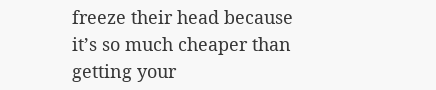freeze their head because it’s so much cheaper than getting your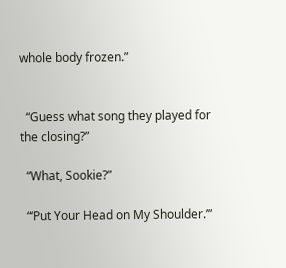whole body frozen.”


  “Guess what song they played for the closing?”

  “What, Sookie?”

  “‘Put Your Head on My Shoulder.’”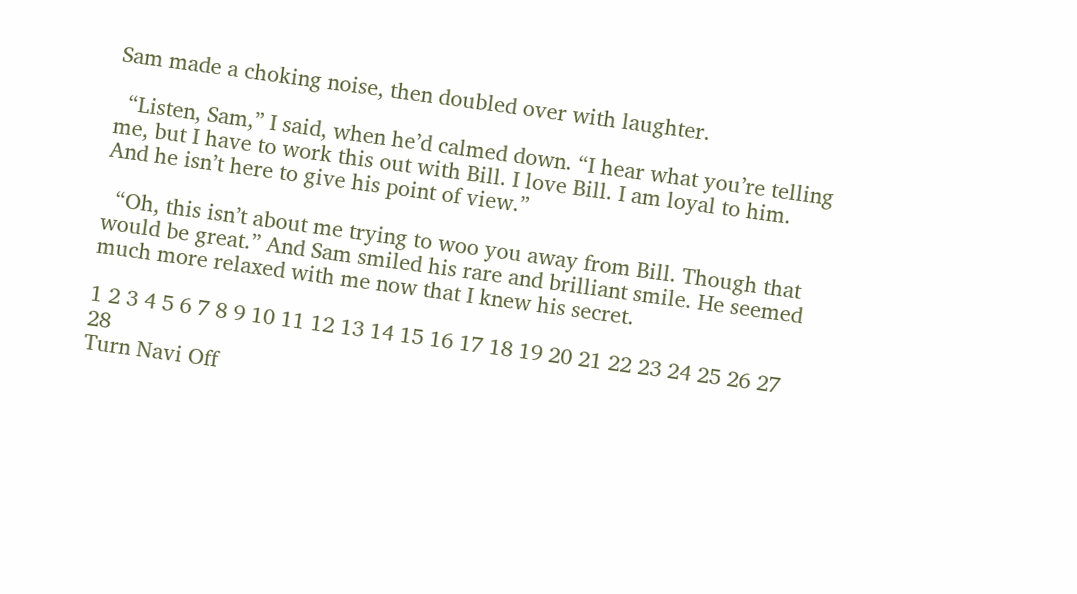Sam made a choking noise, then doubled over with laughter.

  “Listen, Sam,” I said, when he’d calmed down. “I hear what you’re telling me, but I have to work this out with Bill. I love Bill. I am loyal to him. And he isn’t here to give his point of view.”

  “Oh, this isn’t about me trying to woo you away from Bill. Though that would be great.” And Sam smiled his rare and brilliant smile. He seemed much more relaxed with me now that I knew his secret.

1 2 3 4 5 6 7 8 9 10 11 12 13 14 15 16 17 18 19 20 21 22 23 24 25 26 27 28
Turn Navi Off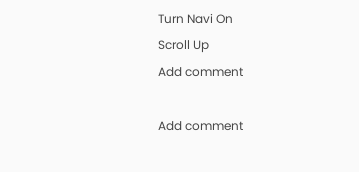Turn Navi On
Scroll Up
Add comment

Add comment